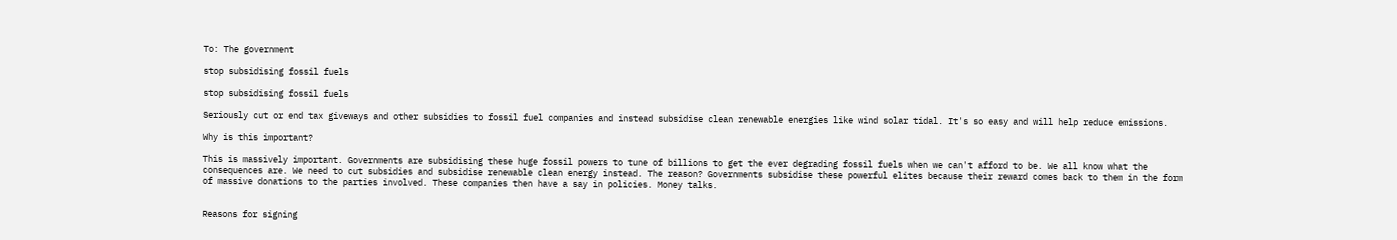To: The government

stop subsidising fossil fuels

stop subsidising fossil fuels

Seriously cut or end tax giveways and other subsidies to fossil fuel companies and instead subsidise clean renewable energies like wind solar tidal. It's so easy and will help reduce emissions.

Why is this important?

This is massively important. Governments are subsidising these huge fossil powers to tune of billions to get the ever degrading fossil fuels when we can't afford to be. We all know what the consequences are. We need to cut subsidies and subsidise renewable clean energy instead. The reason? Governments subsidise these powerful elites because their reward comes back to them in the form of massive donations to the parties involved. These companies then have a say in policies. Money talks.


Reasons for signing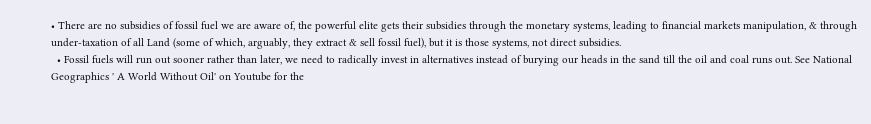• There are no subsidies of fossil fuel we are aware of, the powerful elite gets their subsidies through the monetary systems, leading to financial markets manipulation, & through under-taxation of all Land (some of which, arguably, they extract & sell fossil fuel), but it is those systems, not direct subsidies.
  • Fossil fuels will run out sooner rather than later, we need to radically invest in alternatives instead of burying our heads in the sand till the oil and coal runs out. See National Geographics ' A World Without Oil' on Youtube for the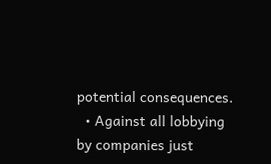potential consequences.
  • Against all lobbying by companies just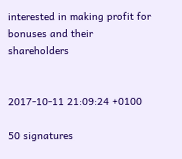interested in making profit for bonuses and their shareholders


2017-10-11 21:09:24 +0100

50 signatures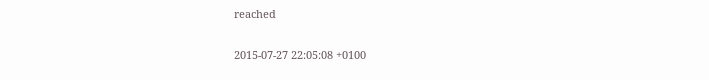reached

2015-07-27 22:05:08 +0100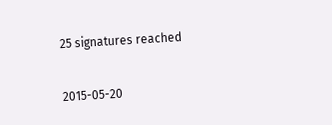25 signatures reached

2015-05-20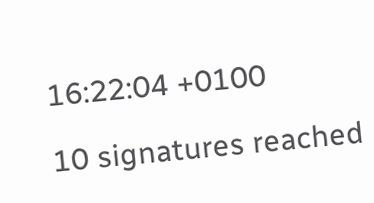16:22:04 +0100

10 signatures reached